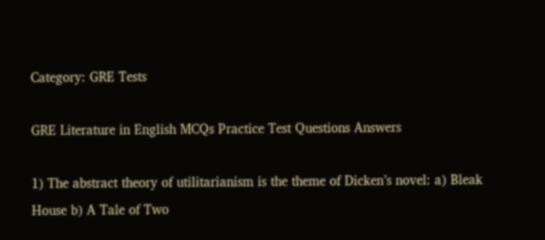Category: GRE Tests

GRE Literature in English MCQs Practice Test Questions Answers

1) The abstract theory of utilitarianism is the theme of Dicken’s novel: a) Bleak House b) A Tale of Two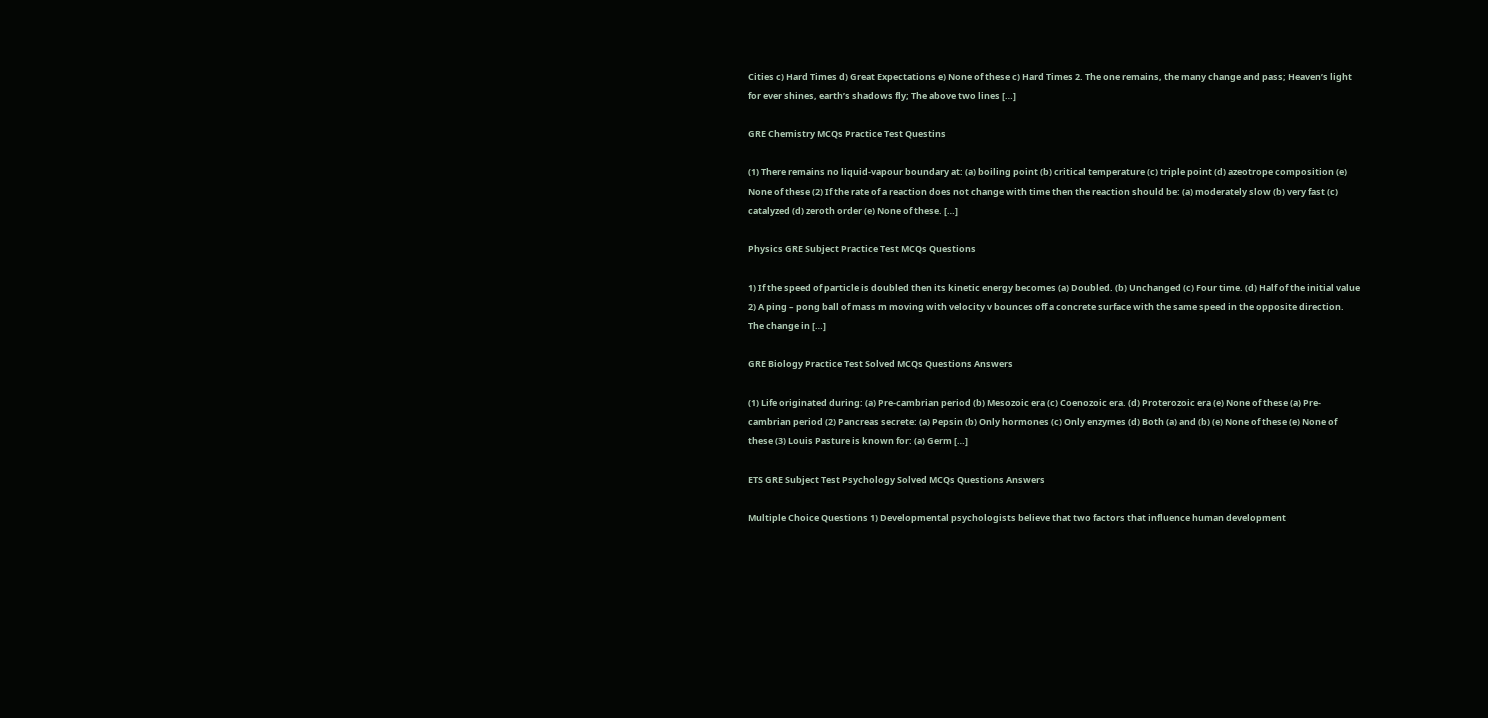Cities c) Hard Times d) Great Expectations e) None of these c) Hard Times 2. The one remains, the many change and pass; Heaven’s light for ever shines, earth’s shadows fly; The above two lines […]

GRE Chemistry MCQs Practice Test Questins

(1) There remains no liquid-vapour boundary at: (a) boiling point (b) critical temperature (c) triple point (d) azeotrope composition (e) None of these (2) If the rate of a reaction does not change with time then the reaction should be: (a) moderately slow (b) very fast (c) catalyzed (d) zeroth order (e) None of these. […]

Physics GRE Subject Practice Test MCQs Questions

1) If the speed of particle is doubled then its kinetic energy becomes (a) Doubled. (b) Unchanged (c) Four time. (d) Half of the initial value 2) A ping – pong ball of mass m moving with velocity v bounces off a concrete surface with the same speed in the opposite direction. The change in […]

GRE Biology Practice Test Solved MCQs Questions Answers

(1) Life originated during: (a) Pre-cambrian period (b) Mesozoic era (c) Coenozoic era. (d) Proterozoic era (e) None of these (a) Pre-cambrian period (2) Pancreas secrete: (a) Pepsin (b) Only hormones (c) Only enzymes (d) Both (a) and (b) (e) None of these (e) None of these (3) Louis Pasture is known for: (a) Germ […]

ETS GRE Subject Test Psychology Solved MCQs Questions Answers

Multiple Choice Questions 1) Developmental psychologists believe that two factors that influence human development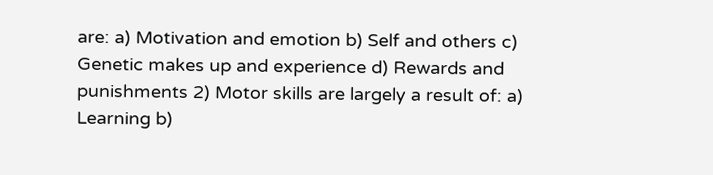are: a) Motivation and emotion b) Self and others c) Genetic makes up and experience d) Rewards and punishments 2) Motor skills are largely a result of: a) Learning b)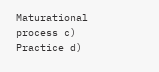Maturational process c) Practice d)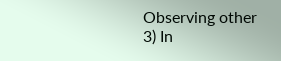Observing other 3) In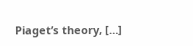Piaget’s theory, […]